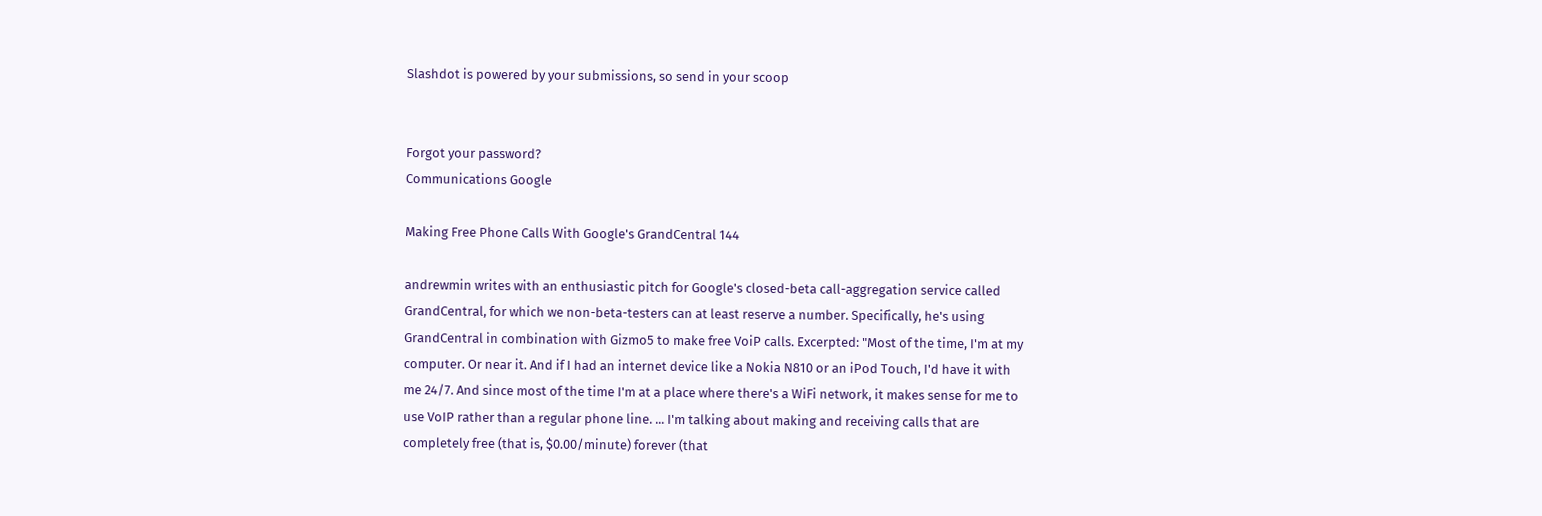Slashdot is powered by your submissions, so send in your scoop


Forgot your password?
Communications Google

Making Free Phone Calls With Google's GrandCentral 144

andrewmin writes with an enthusiastic pitch for Google's closed-beta call-aggregation service called GrandCentral, for which we non-beta-testers can at least reserve a number. Specifically, he's using GrandCentral in combination with Gizmo5 to make free VoiP calls. Excerpted: "Most of the time, I'm at my computer. Or near it. And if I had an internet device like a Nokia N810 or an iPod Touch, I'd have it with me 24/7. And since most of the time I'm at a place where there's a WiFi network, it makes sense for me to use VoIP rather than a regular phone line. ... I'm talking about making and receiving calls that are completely free (that is, $0.00/minute) forever (that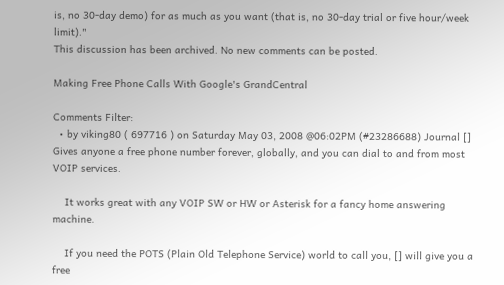is, no 30-day demo) for as much as you want (that is, no 30-day trial or five hour/week limit)."
This discussion has been archived. No new comments can be posted.

Making Free Phone Calls With Google's GrandCentral

Comments Filter:
  • by viking80 ( 697716 ) on Saturday May 03, 2008 @06:02PM (#23286688) Journal [] Gives anyone a free phone number forever, globally, and you can dial to and from most VOIP services.

    It works great with any VOIP SW or HW or Asterisk for a fancy home answering machine.

    If you need the POTS (Plain Old Telephone Service) world to call you, [] will give you a free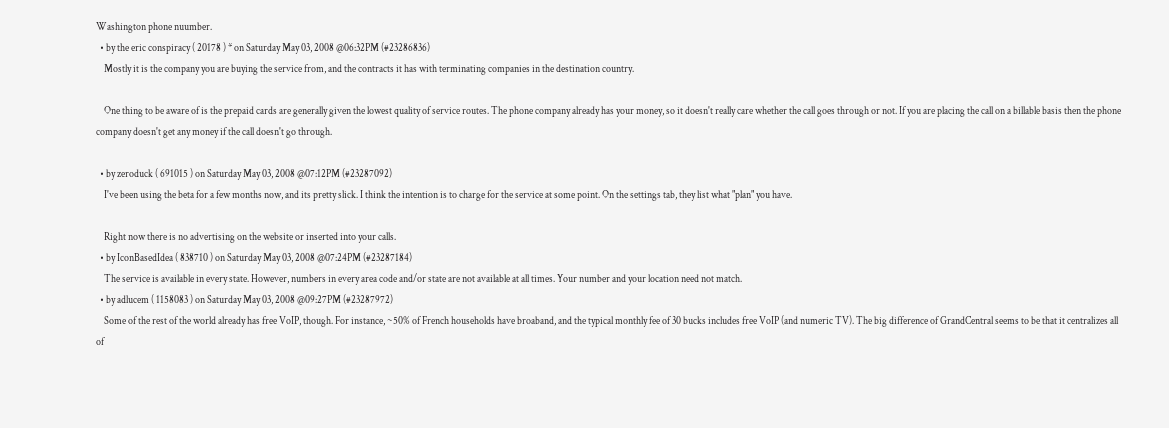Washington phone nuumber.
  • by the eric conspiracy ( 20178 ) * on Saturday May 03, 2008 @06:32PM (#23286836)
    Mostly it is the company you are buying the service from, and the contracts it has with terminating companies in the destination country.

    One thing to be aware of is the prepaid cards are generally given the lowest quality of service routes. The phone company already has your money, so it doesn't really care whether the call goes through or not. If you are placing the call on a billable basis then the phone company doesn't get any money if the call doesn't go through.

  • by zeroduck ( 691015 ) on Saturday May 03, 2008 @07:12PM (#23287092)
    I've been using the beta for a few months now, and its pretty slick. I think the intention is to charge for the service at some point. On the settings tab, they list what "plan" you have.

    Right now there is no advertising on the website or inserted into your calls.
  • by IconBasedIdea ( 838710 ) on Saturday May 03, 2008 @07:24PM (#23287184)
    The service is available in every state. However, numbers in every area code and/or state are not available at all times. Your number and your location need not match.
  • by adlucem ( 1158083 ) on Saturday May 03, 2008 @09:27PM (#23287972)
    Some of the rest of the world already has free VoIP, though. For instance, ~50% of French households have broaband, and the typical monthly fee of 30 bucks includes free VoIP (and numeric TV). The big difference of GrandCentral seems to be that it centralizes all of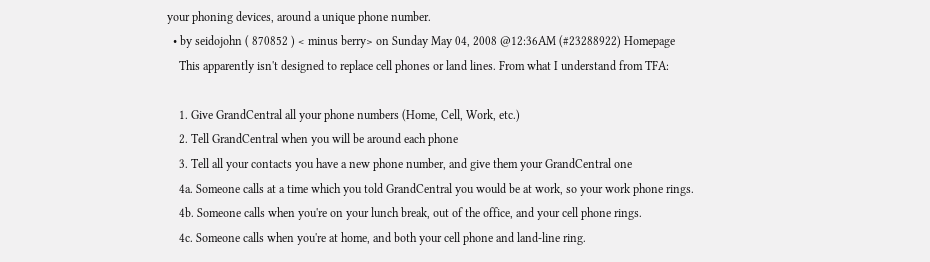your phoning devices, around a unique phone number.
  • by seidojohn ( 870852 ) < minus berry> on Sunday May 04, 2008 @12:36AM (#23288922) Homepage
    This apparently isn't designed to replace cell phones or land lines. From what I understand from TFA:

    1. Give GrandCentral all your phone numbers (Home, Cell, Work, etc.)
    2. Tell GrandCentral when you will be around each phone
    3. Tell all your contacts you have a new phone number, and give them your GrandCentral one
    4a. Someone calls at a time which you told GrandCentral you would be at work, so your work phone rings.
    4b. Someone calls when you're on your lunch break, out of the office, and your cell phone rings.
    4c. Someone calls when you're at home, and both your cell phone and land-line ring.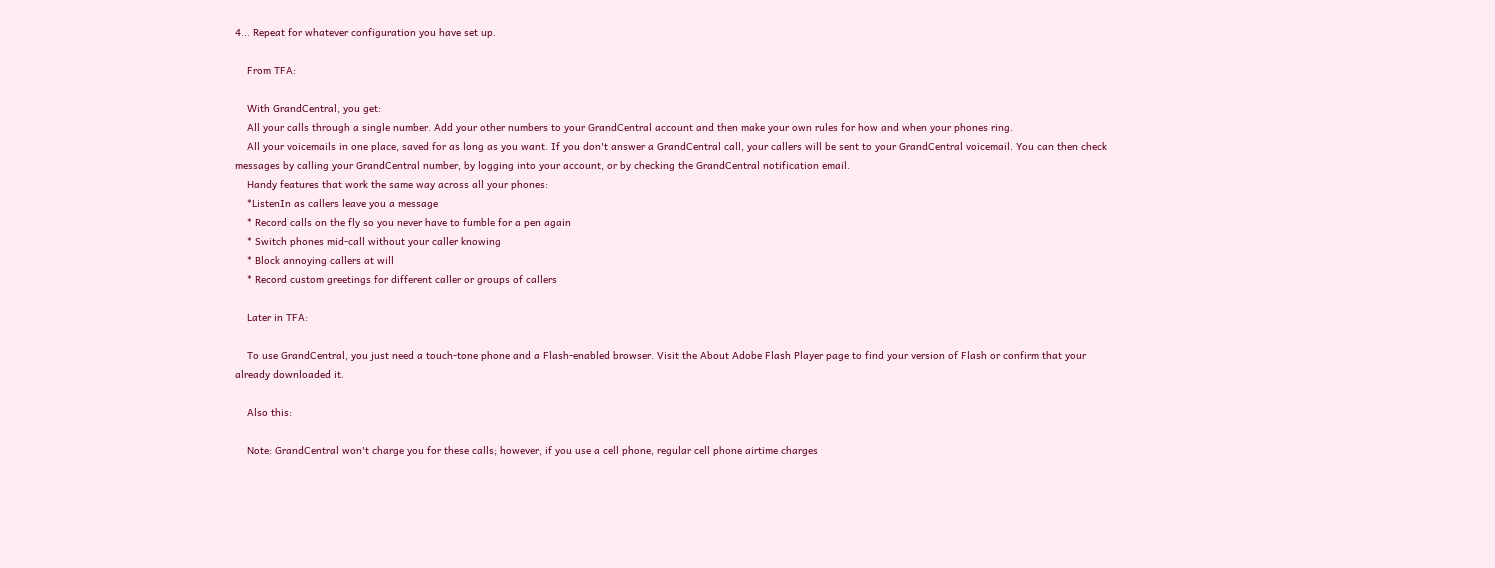4... Repeat for whatever configuration you have set up.

    From TFA:

    With GrandCentral, you get:
    All your calls through a single number. Add your other numbers to your GrandCentral account and then make your own rules for how and when your phones ring.
    All your voicemails in one place, saved for as long as you want. If you don't answer a GrandCentral call, your callers will be sent to your GrandCentral voicemail. You can then check messages by calling your GrandCentral number, by logging into your account, or by checking the GrandCentral notification email.
    Handy features that work the same way across all your phones:
    *ListenIn as callers leave you a message
    * Record calls on the fly so you never have to fumble for a pen again
    * Switch phones mid-call without your caller knowing
    * Block annoying callers at will
    * Record custom greetings for different caller or groups of callers

    Later in TFA:

    To use GrandCentral, you just need a touch-tone phone and a Flash-enabled browser. Visit the About Adobe Flash Player page to find your version of Flash or confirm that your already downloaded it.

    Also this:

    Note: GrandCentral won't charge you for these calls; however, if you use a cell phone, regular cell phone airtime charges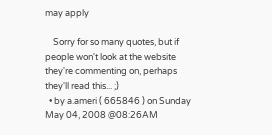may apply

    Sorry for so many quotes, but if people won't look at the website they're commenting on, perhaps they'll read this... ;)
  • by a.ameri ( 665846 ) on Sunday May 04, 2008 @08:26AM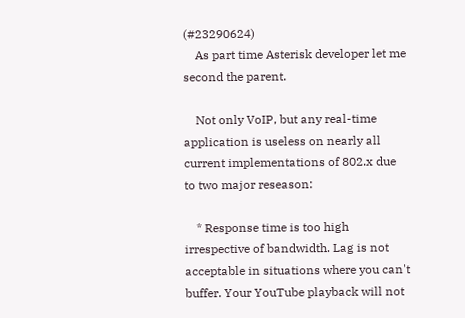(#23290624)
    As part time Asterisk developer let me second the parent.

    Not only VoIP, but any real-time application is useless on nearly all current implementations of 802.x due to two major reseason:

    * Response time is too high irrespective of bandwidth. Lag is not acceptable in situations where you can't buffer. Your YouTube playback will not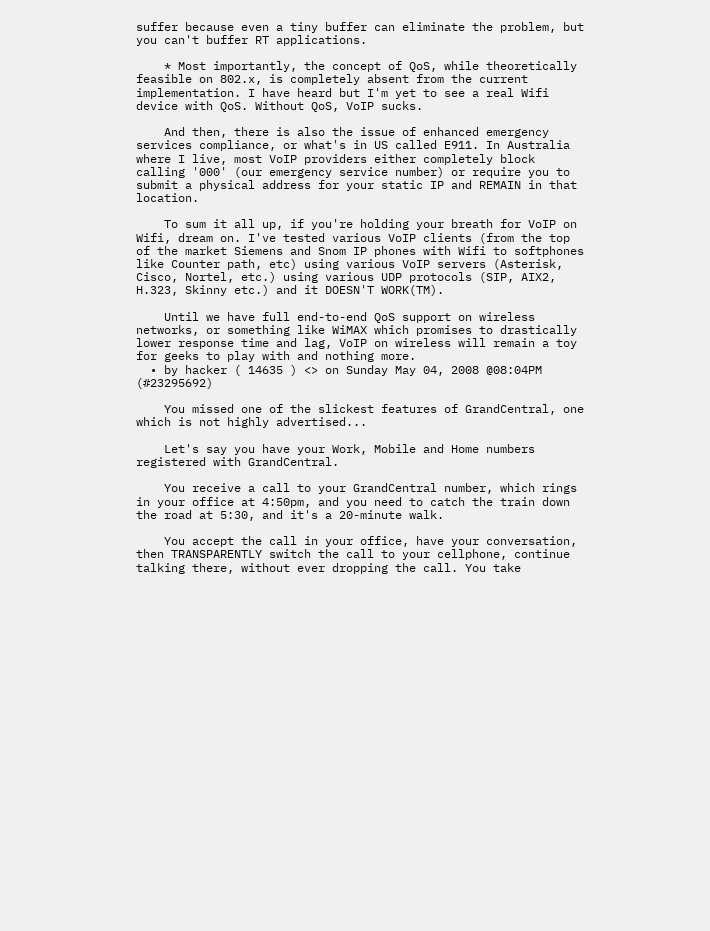suffer because even a tiny buffer can eliminate the problem, but you can't buffer RT applications.

    * Most importantly, the concept of QoS, while theoretically feasible on 802.x, is completely absent from the current implementation. I have heard but I'm yet to see a real Wifi device with QoS. Without QoS, VoIP sucks.

    And then, there is also the issue of enhanced emergency services compliance, or what's in US called E911. In Australia where I live, most VoIP providers either completely block calling '000' (our emergency service number) or require you to submit a physical address for your static IP and REMAIN in that location.

    To sum it all up, if you're holding your breath for VoIP on Wifi, dream on. I've tested various VoIP clients (from the top of the market Siemens and Snom IP phones with Wifi to softphones like Counter path, etc) using various VoIP servers (Asterisk, Cisco, Nortel, etc.) using various UDP protocols (SIP, AIX2, H.323, Skinny etc.) and it DOESN'T WORK(TM).

    Until we have full end-to-end QoS support on wireless networks, or something like WiMAX which promises to drastically lower response time and lag, VoIP on wireless will remain a toy for geeks to play with and nothing more.
  • by hacker ( 14635 ) <> on Sunday May 04, 2008 @08:04PM (#23295692)

    You missed one of the slickest features of GrandCentral, one which is not highly advertised...

    Let's say you have your Work, Mobile and Home numbers registered with GrandCentral.

    You receive a call to your GrandCentral number, which rings in your office at 4:50pm, and you need to catch the train down the road at 5:30, and it's a 20-minute walk.

    You accept the call in your office, have your conversation, then TRANSPARENTLY switch the call to your cellphone, continue talking there, without ever dropping the call. You take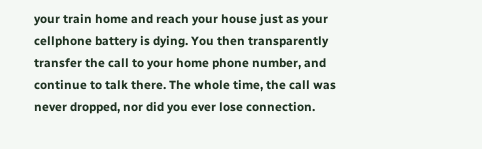your train home and reach your house just as your cellphone battery is dying. You then transparently transfer the call to your home phone number, and continue to talk there. The whole time, the call was never dropped, nor did you ever lose connection.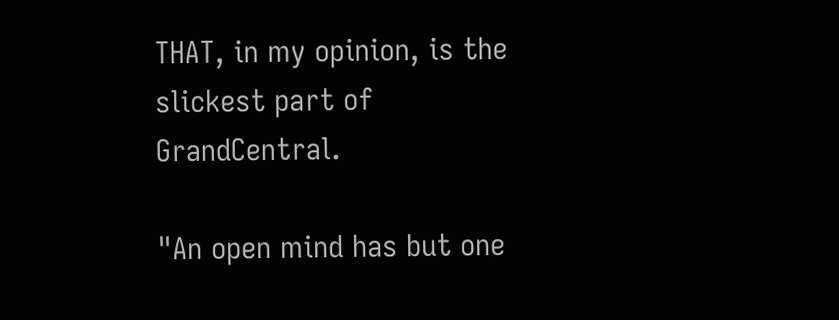THAT, in my opinion, is the slickest part of GrandCentral.

"An open mind has but one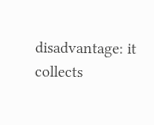disadvantage: it collects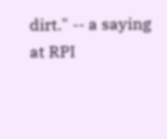dirt." -- a saying at RPI